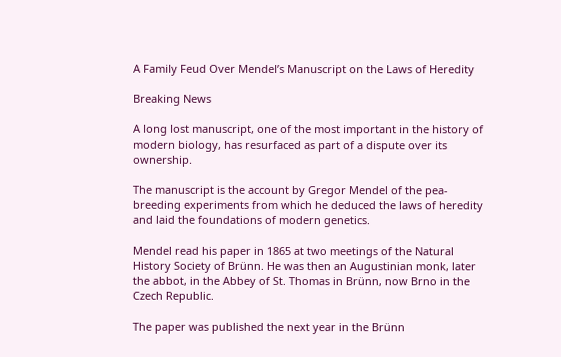A Family Feud Over Mendel’s Manuscript on the Laws of Heredity

Breaking News

A long lost manuscript, one of the most important in the history of modern biology, has resurfaced as part of a dispute over its ownership.

The manuscript is the account by Gregor Mendel of the pea-breeding experiments from which he deduced the laws of heredity and laid the foundations of modern genetics.

Mendel read his paper in 1865 at two meetings of the Natural History Society of Brünn. He was then an Augustinian monk, later the abbot, in the Abbey of St. Thomas in Brünn, now Brno in the Czech Republic.

The paper was published the next year in the Brünn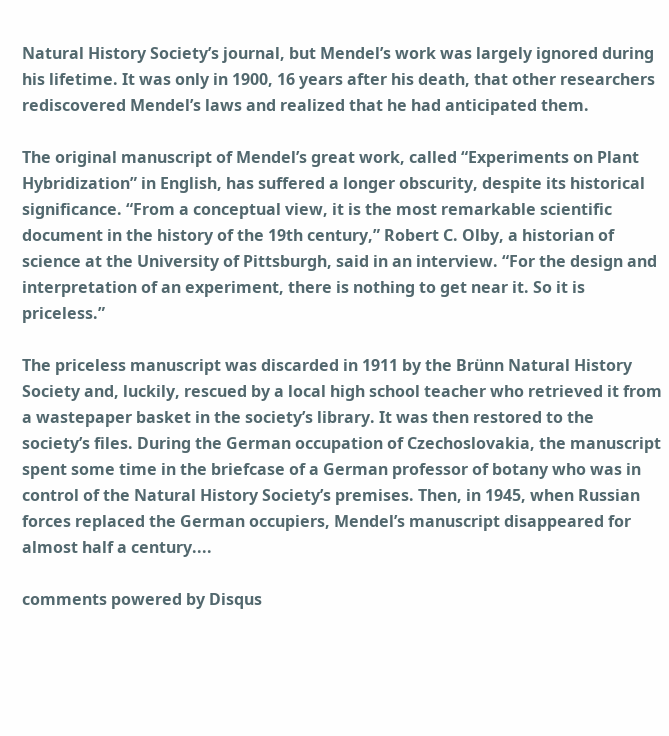Natural History Society’s journal, but Mendel’s work was largely ignored during his lifetime. It was only in 1900, 16 years after his death, that other researchers rediscovered Mendel’s laws and realized that he had anticipated them.

The original manuscript of Mendel’s great work, called “Experiments on Plant Hybridization” in English, has suffered a longer obscurity, despite its historical significance. “From a conceptual view, it is the most remarkable scientific document in the history of the 19th century,” Robert C. Olby, a historian of science at the University of Pittsburgh, said in an interview. “For the design and interpretation of an experiment, there is nothing to get near it. So it is priceless.”

The priceless manuscript was discarded in 1911 by the Brünn Natural History Society and, luckily, rescued by a local high school teacher who retrieved it from a wastepaper basket in the society’s library. It was then restored to the society’s files. During the German occupation of Czechoslovakia, the manuscript spent some time in the briefcase of a German professor of botany who was in control of the Natural History Society’s premises. Then, in 1945, when Russian forces replaced the German occupiers, Mendel’s manuscript disappeared for almost half a century....

comments powered by Disqus